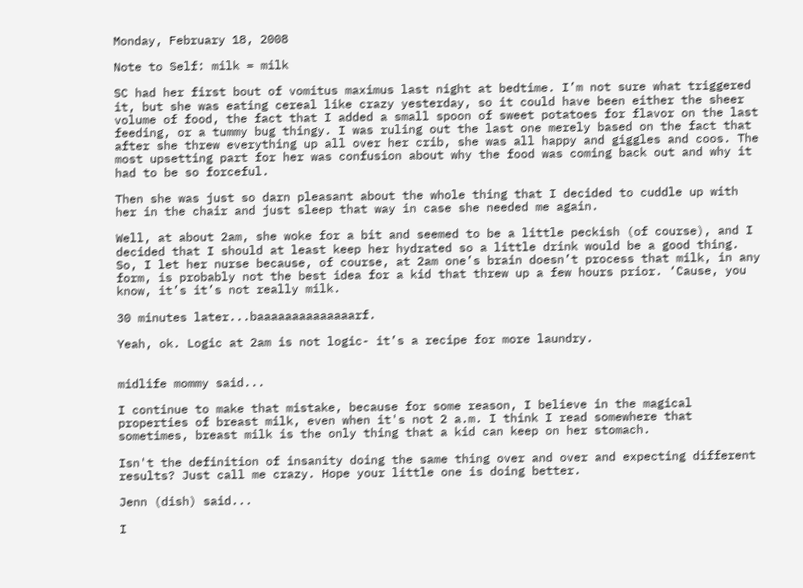Monday, February 18, 2008

Note to Self: milk = milk

SC had her first bout of vomitus maximus last night at bedtime. I’m not sure what triggered it, but she was eating cereal like crazy yesterday, so it could have been either the sheer volume of food, the fact that I added a small spoon of sweet potatoes for flavor on the last feeding, or a tummy bug thingy. I was ruling out the last one merely based on the fact that after she threw everything up all over her crib, she was all happy and giggles and coos. The most upsetting part for her was confusion about why the food was coming back out and why it had to be so forceful.

Then she was just so darn pleasant about the whole thing that I decided to cuddle up with her in the chair and just sleep that way in case she needed me again.

Well, at about 2am, she woke for a bit and seemed to be a little peckish (of course), and I decided that I should at least keep her hydrated so a little drink would be a good thing. So, I let her nurse because, of course, at 2am one’s brain doesn’t process that milk, in any form, is probably not the best idea for a kid that threw up a few hours prior. ‘Cause, you know, it’s it’s not really milk.

30 minutes later...baaaaaaaaaaaaaarf.

Yeah, ok. Logic at 2am is not logic- it’s a recipe for more laundry.


midlife mommy said...

I continue to make that mistake, because for some reason, I believe in the magical properties of breast milk, even when it's not 2 a.m. I think I read somewhere that sometimes, breast milk is the only thing that a kid can keep on her stomach.

Isn't the definition of insanity doing the same thing over and over and expecting different results? Just call me crazy. Hope your little one is doing better.

Jenn (dish) said...

I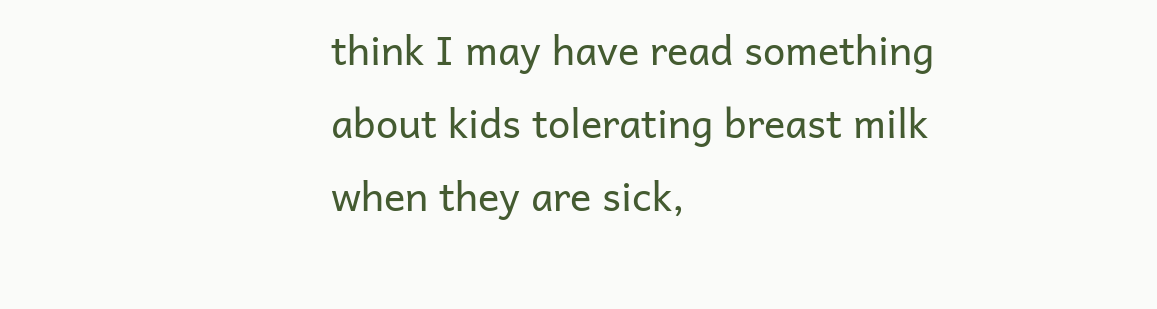think I may have read something about kids tolerating breast milk when they are sick,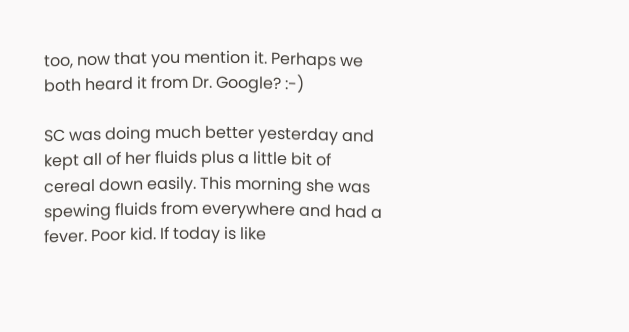too, now that you mention it. Perhaps we both heard it from Dr. Google? :-)

SC was doing much better yesterday and kept all of her fluids plus a little bit of cereal down easily. This morning she was spewing fluids from everywhere and had a fever. Poor kid. If today is like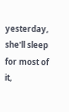yesterday, she'll sleep for most of it,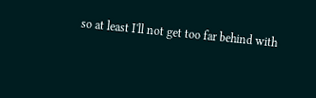so at least I'll not get too far behind with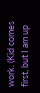work. (Kid comes first, but I am up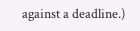against a deadline.)